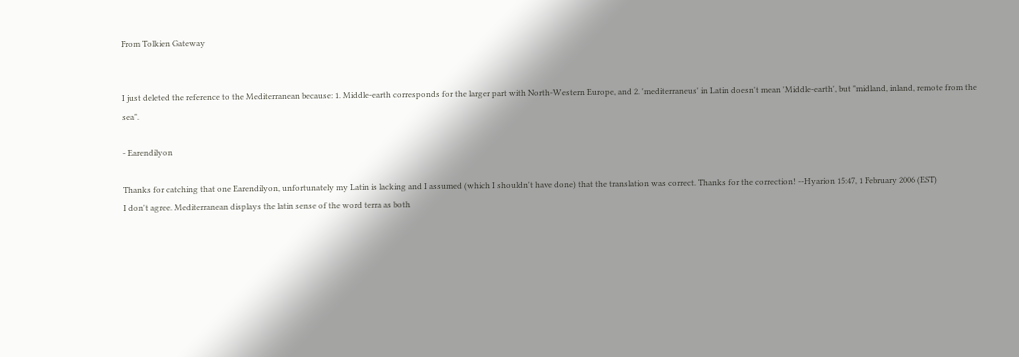From Tolkien Gateway


I just deleted the reference to the Mediterranean because: 1. Middle-earth corresponds for the larger part with North-Western Europe, and 2. 'mediterraneus' in Latin doesn't mean 'Middle-earth', but "midland, inland, remote from the sea".

- Earendilyon

Thanks for catching that one Earendilyon, unfortunately my Latin is lacking and I assumed (which I shouldn't have done) that the translation was correct. Thanks for the correction! --Hyarion 15:47, 1 February 2006 (EST)
I don't agree. Mediterranean displays the latin sense of the word terra as both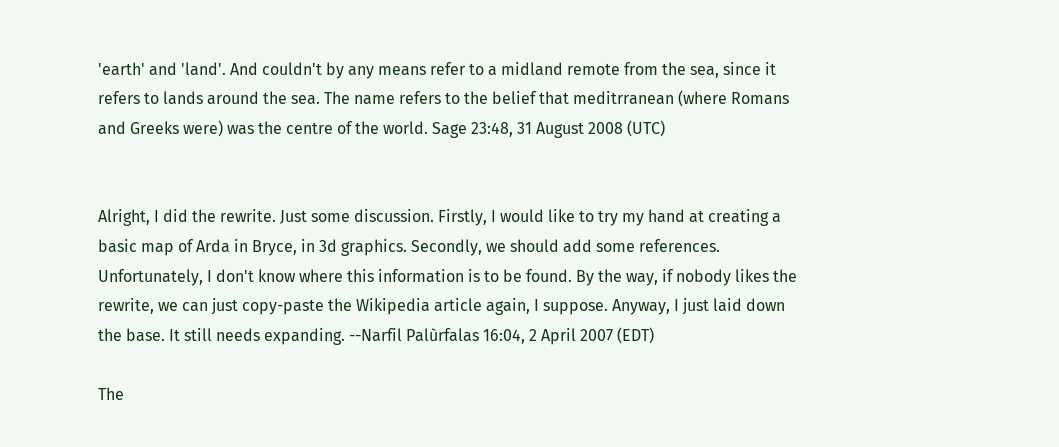'earth' and 'land'. And couldn't by any means refer to a midland remote from the sea, since it refers to lands around the sea. The name refers to the belief that meditrranean (where Romans and Greeks were) was the centre of the world. Sage 23:48, 31 August 2008 (UTC)


Alright, I did the rewrite. Just some discussion. Firstly, I would like to try my hand at creating a basic map of Arda in Bryce, in 3d graphics. Secondly, we should add some references. Unfortunately, I don't know where this information is to be found. By the way, if nobody likes the rewrite, we can just copy-paste the Wikipedia article again, I suppose. Anyway, I just laid down the base. It still needs expanding. --Narfil Palùrfalas 16:04, 2 April 2007 (EDT)

The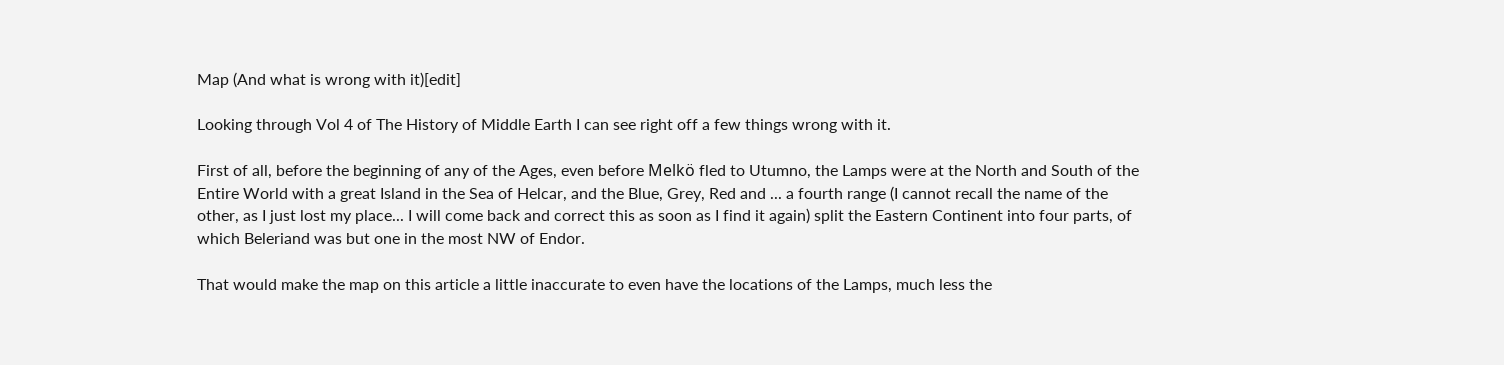Map (And what is wrong with it)[edit]

Looking through Vol 4 of The History of Middle Earth I can see right off a few things wrong with it.

First of all, before the beginning of any of the Ages, even before Melkö fled to Utumno, the Lamps were at the North and South of the Entire World with a great Island in the Sea of Helcar, and the Blue, Grey, Red and ... a fourth range (I cannot recall the name of the other, as I just lost my place... I will come back and correct this as soon as I find it again) split the Eastern Continent into four parts, of which Beleriand was but one in the most NW of Endor.

That would make the map on this article a little inaccurate to even have the locations of the Lamps, much less the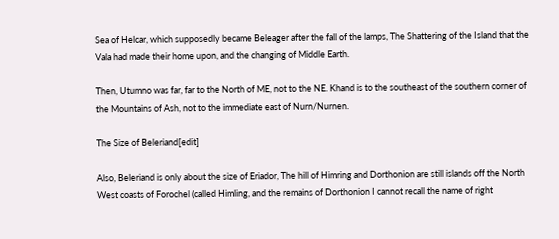Sea of Helcar, which supposedly became Beleager after the fall of the lamps, The Shattering of the Island that the Vala had made their home upon, and the changing of Middle Earth.

Then, Utumno was far, far to the North of ME, not to the NE. Khand is to the southeast of the southern corner of the Mountains of Ash, not to the immediate east of Nurn/Nurnen.

The Size of Beleriand[edit]

Also, Beleriand is only about the size of Eriador, The hill of Himring and Dorthonion are still islands off the North West coasts of Forochel (called Himling, and the remains of Dorthonion I cannot recall the name of right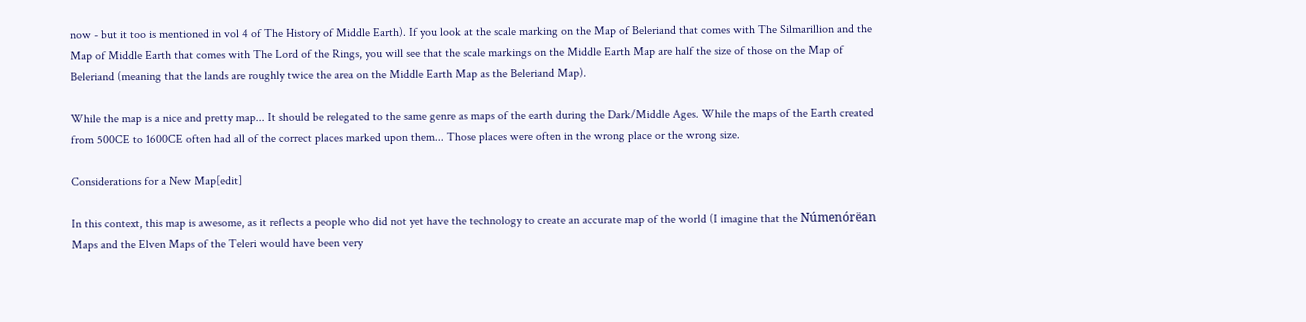now - but it too is mentioned in vol 4 of The History of Middle Earth). If you look at the scale marking on the Map of Beleriand that comes with The Silmarillion and the Map of Middle Earth that comes with The Lord of the Rings, you will see that the scale markings on the Middle Earth Map are half the size of those on the Map of Beleriand (meaning that the lands are roughly twice the area on the Middle Earth Map as the Beleriand Map).

While the map is a nice and pretty map... It should be relegated to the same genre as maps of the earth during the Dark/Middle Ages. While the maps of the Earth created from 500CE to 1600CE often had all of the correct places marked upon them... Those places were often in the wrong place or the wrong size.

Considerations for a New Map[edit]

In this context, this map is awesome, as it reflects a people who did not yet have the technology to create an accurate map of the world (I imagine that the Númenórëan Maps and the Elven Maps of the Teleri would have been very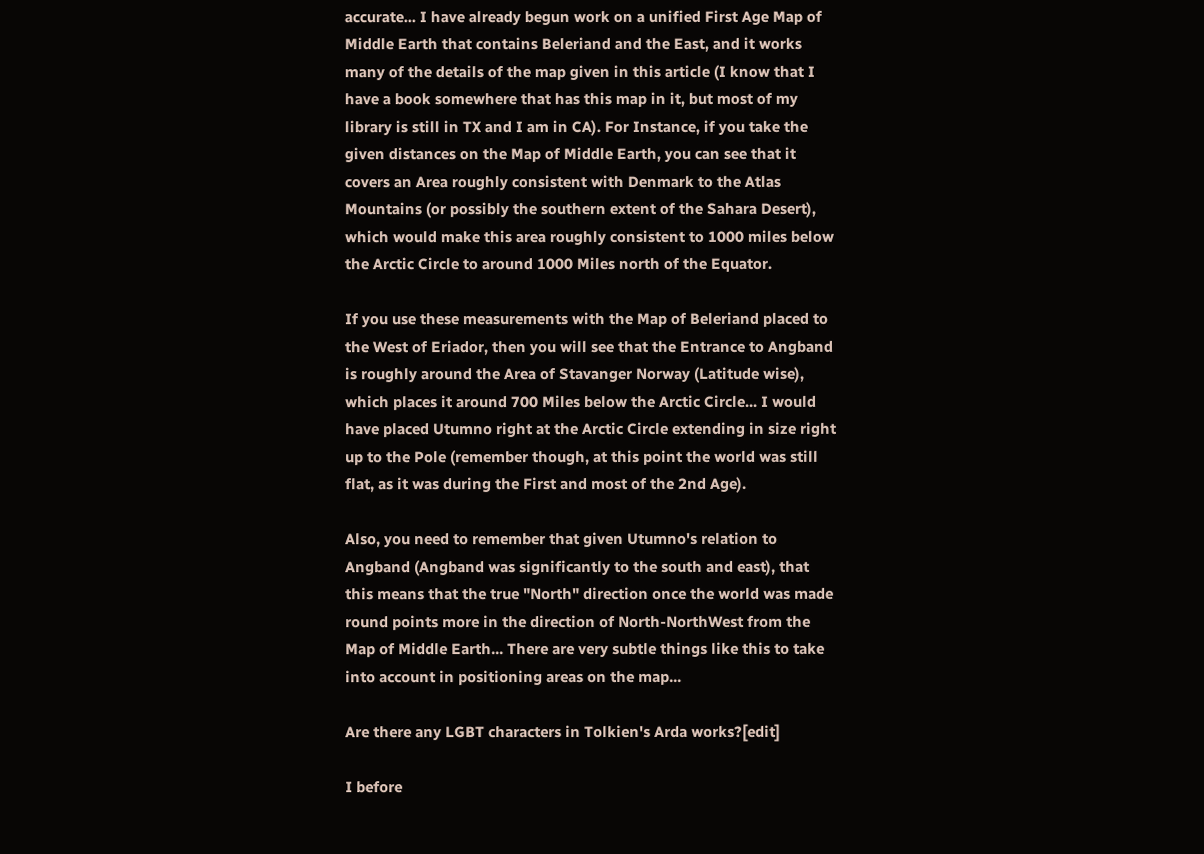accurate... I have already begun work on a unified First Age Map of Middle Earth that contains Beleriand and the East, and it works many of the details of the map given in this article (I know that I have a book somewhere that has this map in it, but most of my library is still in TX and I am in CA). For Instance, if you take the given distances on the Map of Middle Earth, you can see that it covers an Area roughly consistent with Denmark to the Atlas Mountains (or possibly the southern extent of the Sahara Desert), which would make this area roughly consistent to 1000 miles below the Arctic Circle to around 1000 Miles north of the Equator.

If you use these measurements with the Map of Beleriand placed to the West of Eriador, then you will see that the Entrance to Angband is roughly around the Area of Stavanger Norway (Latitude wise), which places it around 700 Miles below the Arctic Circle... I would have placed Utumno right at the Arctic Circle extending in size right up to the Pole (remember though, at this point the world was still flat, as it was during the First and most of the 2nd Age).

Also, you need to remember that given Utumno's relation to Angband (Angband was significantly to the south and east), that this means that the true "North" direction once the world was made round points more in the direction of North-NorthWest from the Map of Middle Earth... There are very subtle things like this to take into account in positioning areas on the map...

Are there any LGBT characters in Tolkien's Arda works?[edit]

I before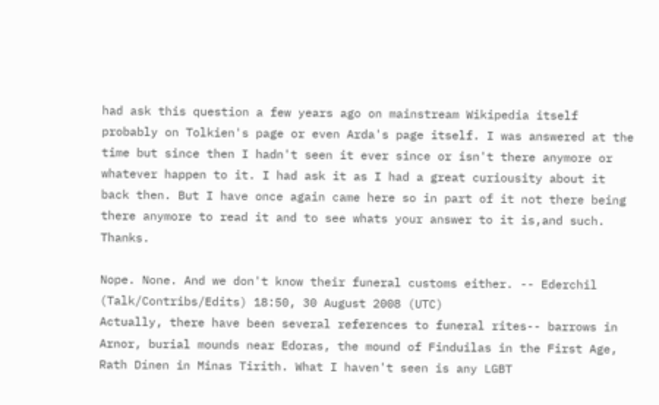had ask this question a few years ago on mainstream Wikipedia itself probably on Tolkien's page or even Arda's page itself. I was answered at the time but since then I hadn't seen it ever since or isn't there anymore or whatever happen to it. I had ask it as I had a great curiousity about it back then. But I have once again came here so in part of it not there being there anymore to read it and to see whats your answer to it is,and such. Thanks.

Nope. None. And we don't know their funeral customs either. -- Ederchil (Talk/Contribs/Edits) 18:50, 30 August 2008 (UTC)
Actually, there have been several references to funeral rites-- barrows in Arnor, burial mounds near Edoras, the mound of Finduilas in the First Age, Rath Dínen in Minas Tirith. What I haven't seen is any LGBT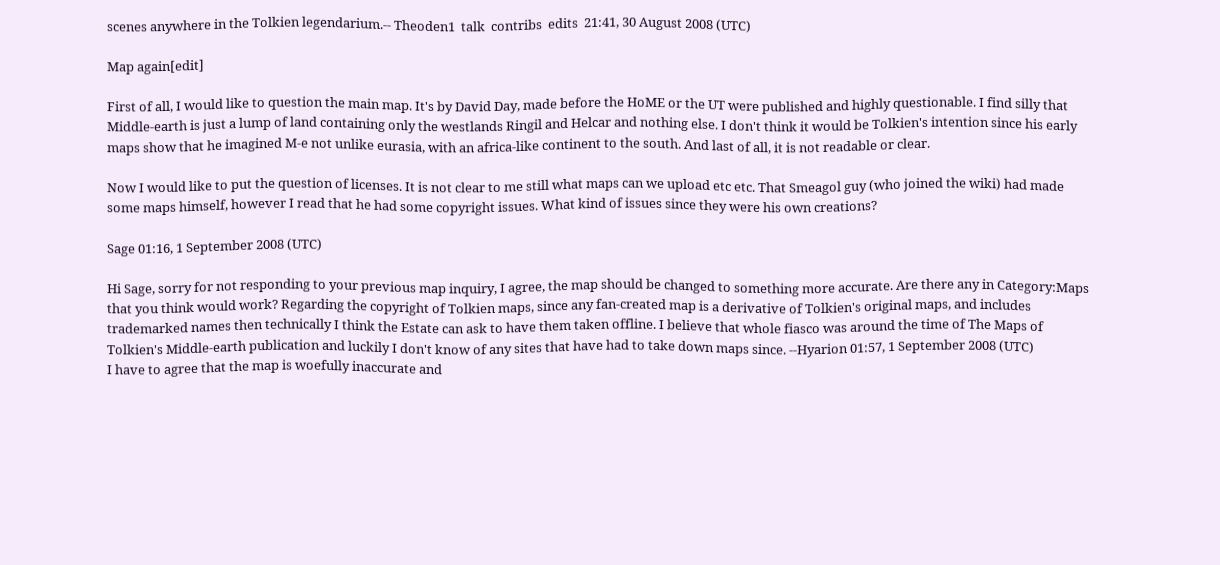scenes anywhere in the Tolkien legendarium.-- Theoden1  talk  contribs  edits  21:41, 30 August 2008 (UTC)

Map again[edit]

First of all, I would like to question the main map. It's by David Day, made before the HoME or the UT were published and highly questionable. I find silly that Middle-earth is just a lump of land containing only the westlands Ringil and Helcar and nothing else. I don't think it would be Tolkien's intention since his early maps show that he imagined M-e not unlike eurasia, with an africa-like continent to the south. And last of all, it is not readable or clear.

Now I would like to put the question of licenses. It is not clear to me still what maps can we upload etc etc. That Smeagol guy (who joined the wiki) had made some maps himself, however I read that he had some copyright issues. What kind of issues since they were his own creations?

Sage 01:16, 1 September 2008 (UTC)

Hi Sage, sorry for not responding to your previous map inquiry, I agree, the map should be changed to something more accurate. Are there any in Category:Maps that you think would work? Regarding the copyright of Tolkien maps, since any fan-created map is a derivative of Tolkien's original maps, and includes trademarked names then technically I think the Estate can ask to have them taken offline. I believe that whole fiasco was around the time of The Maps of Tolkien's Middle-earth publication and luckily I don't know of any sites that have had to take down maps since. --Hyarion 01:57, 1 September 2008 (UTC)
I have to agree that the map is woefully inaccurate and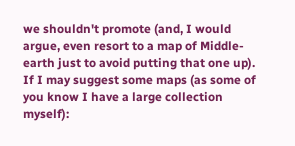we shouldn't promote (and, I would argue, even resort to a map of Middle-earth just to avoid putting that one up). If I may suggest some maps (as some of you know I have a large collection myself):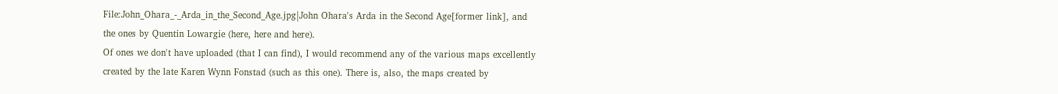File:John_Ohara_-_Arda_in_the_Second_Age.jpg|John Ohara's Arda in the Second Age[former link], and the ones by Quentin Lowargie (here, here and here).
Of ones we don't have uploaded (that I can find), I would recommend any of the various maps excellently created by the late Karen Wynn Fonstad (such as this one). There is, also, the maps created by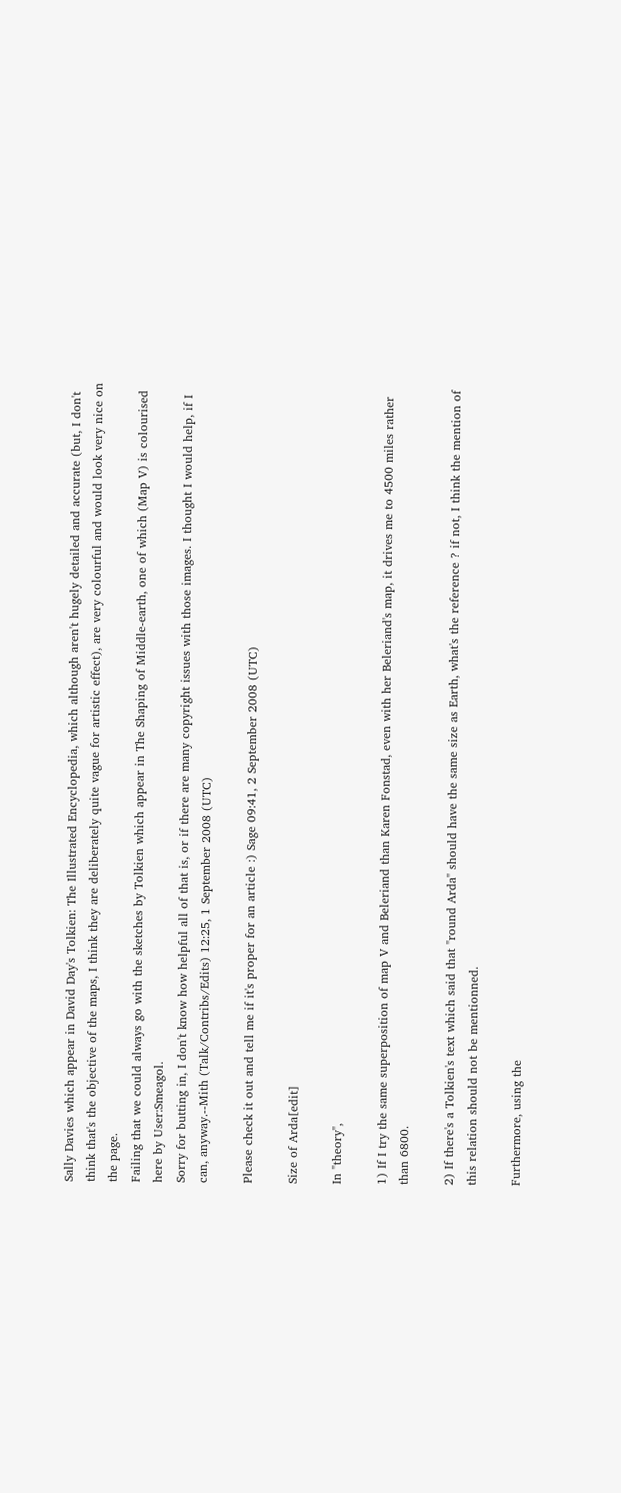Sally Davies which appear in David Day's Tolkien: The Illustrated Encyclopedia, which although aren't hugely detailed and accurate (but, I don't think that's the objective of the maps, I think they are deliberately quite vague for artistic effect), are very colourful and would look very nice on the page.
Failing that we could always go with the sketches by Tolkien which appear in The Shaping of Middle-earth, one of which (Map V) is colourised here by User:Smeagol.
Sorry for butting in, I don't know how helpful all of that is, or if there are many copyright issues with those images. I thought I would help, if I can, anyway.--Mith (Talk/Contribs/Edits) 12:25, 1 September 2008 (UTC)

Please check it out and tell me if it's proper for an article :) Sage 09:41, 2 September 2008 (UTC)

Size of Arda[edit]

In "theory",

1) If I try the same superposition of map V and Beleriand than Karen Fonstad, even with her Beleriand's map, it drives me to 4500 miles rather than 6800.

2) If there's a Tolkien's text which said that "round Arda" should have the same size as Earth, what's the reference ? if not, I think the mention of this relation should not be mentionned.

Furthermore, using the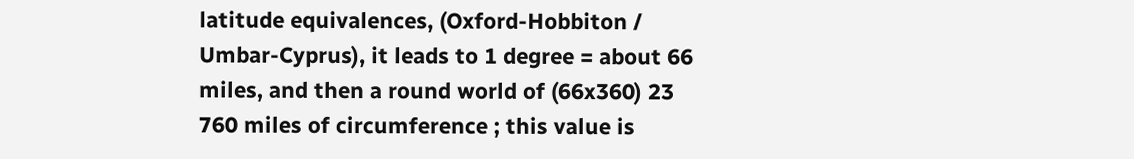latitude equivalences, (Oxford-Hobbiton / Umbar-Cyprus), it leads to 1 degree = about 66 miles, and then a round world of (66x360) 23 760 miles of circumference ; this value is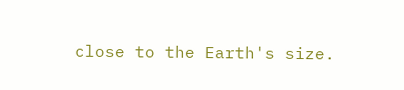close to the Earth's size.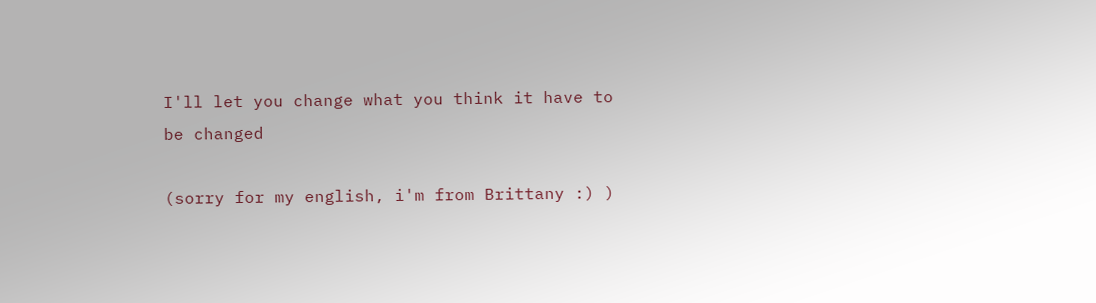I'll let you change what you think it have to be changed

(sorry for my english, i'm from Brittany :) )